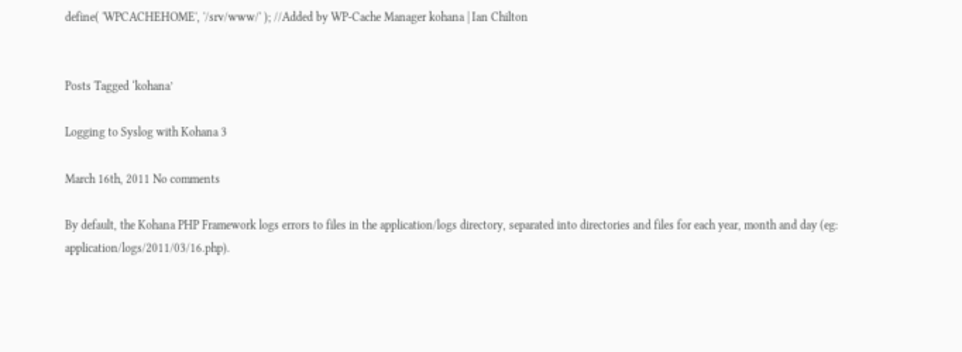define( 'WPCACHEHOME', '/srv/www/' ); //Added by WP-Cache Manager kohana | Ian Chilton


Posts Tagged ‘kohana’

Logging to Syslog with Kohana 3

March 16th, 2011 No comments

By default, the Kohana PHP Framework logs errors to files in the application/logs directory, separated into directories and files for each year, month and day (eg: application/logs/2011/03/16.php).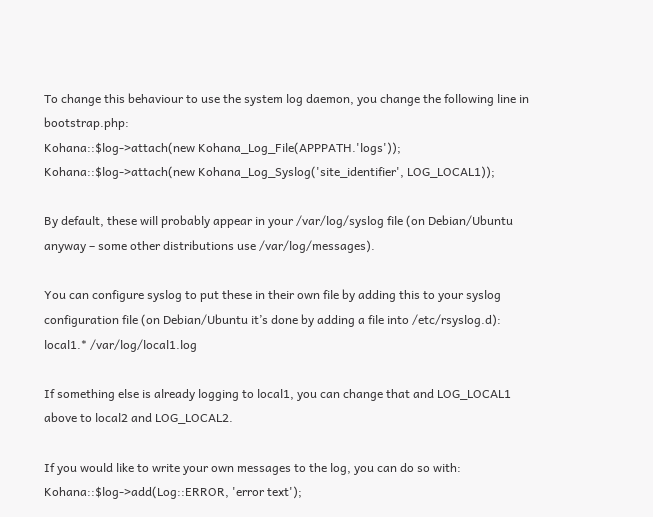To change this behaviour to use the system log daemon, you change the following line in bootstrap.php:
Kohana::$log->attach(new Kohana_Log_File(APPPATH.'logs'));
Kohana::$log->attach(new Kohana_Log_Syslog('site_identifier', LOG_LOCAL1));

By default, these will probably appear in your /var/log/syslog file (on Debian/Ubuntu anyway – some other distributions use /var/log/messages).

You can configure syslog to put these in their own file by adding this to your syslog configuration file (on Debian/Ubuntu it’s done by adding a file into /etc/rsyslog.d):
local1.* /var/log/local1.log

If something else is already logging to local1, you can change that and LOG_LOCAL1 above to local2 and LOG_LOCAL2.

If you would like to write your own messages to the log, you can do so with:
Kohana::$log->add(Log::ERROR, 'error text');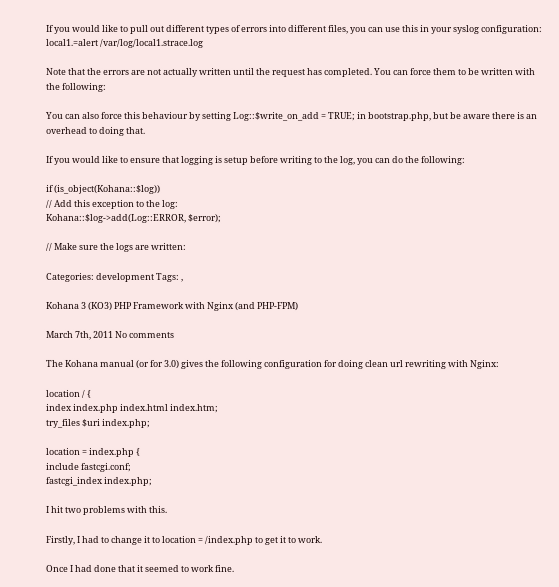If you would like to pull out different types of errors into different files, you can use this in your syslog configuration:
local1.=alert /var/log/local1.strace.log

Note that the errors are not actually written until the request has completed. You can force them to be written with the following:

You can also force this behaviour by setting Log::$write_on_add = TRUE; in bootstrap.php, but be aware there is an overhead to doing that.

If you would like to ensure that logging is setup before writing to the log, you can do the following:

if (is_object(Kohana::$log))
// Add this exception to the log:
Kohana::$log->add(Log::ERROR, $error);

// Make sure the logs are written:

Categories: development Tags: ,

Kohana 3 (KO3) PHP Framework with Nginx (and PHP-FPM)

March 7th, 2011 No comments

The Kohana manual (or for 3.0) gives the following configuration for doing clean url rewriting with Nginx:

location / {
index index.php index.html index.htm;
try_files $uri index.php;

location = index.php {
include fastcgi.conf;
fastcgi_index index.php;

I hit two problems with this.

Firstly, I had to change it to location = /index.php to get it to work.

Once I had done that it seemed to work fine.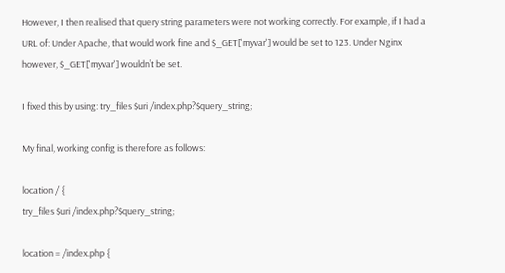However, I then realised that query string parameters were not working correctly. For example, if I had a URL of: Under Apache, that would work fine and $_GET['myvar'] would be set to 123. Under Nginx however, $_GET['myvar'] wouldn’t be set.

I fixed this by using: try_files $uri /index.php?$query_string;

My final, working config is therefore as follows:

location / {
try_files $uri /index.php?$query_string;

location = /index.php {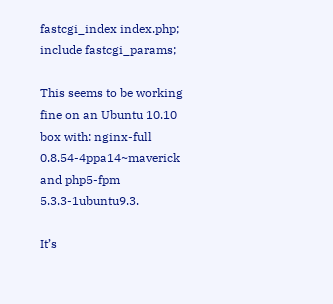fastcgi_index index.php;
include fastcgi_params;

This seems to be working fine on an Ubuntu 10.10 box with: nginx-full 0.8.54-4ppa14~maverick and php5-fpm 5.3.3-1ubuntu9.3.

It’s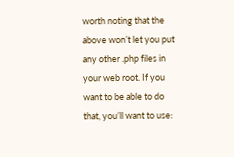worth noting that the above won’t let you put any other .php files in your web root. If you want to be able to do that, you’ll want to use: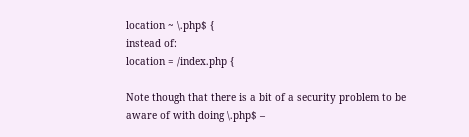location ~ \.php$ {
instead of:
location = /index.php {

Note though that there is a bit of a security problem to be aware of with doing \.php$ –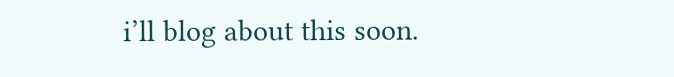i’ll blog about this soon.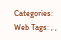Categories: Web Tags: , ,